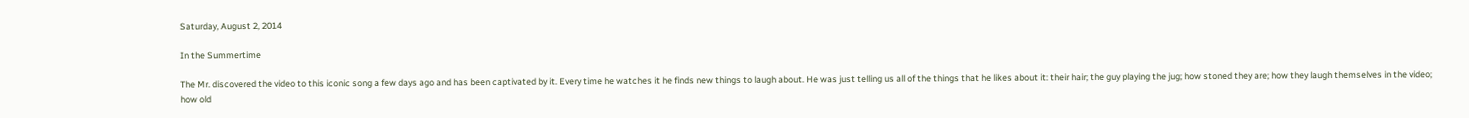Saturday, August 2, 2014

In the Summertime

The Mr. discovered the video to this iconic song a few days ago and has been captivated by it. Every time he watches it he finds new things to laugh about. He was just telling us all of the things that he likes about it: their hair; the guy playing the jug; how stoned they are; how they laugh themselves in the video; how old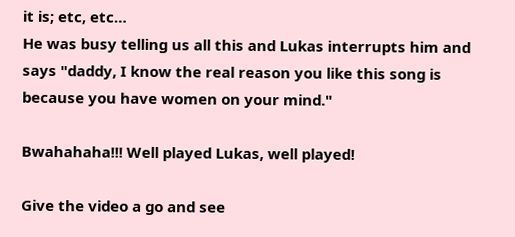it is; etc, etc…
He was busy telling us all this and Lukas interrupts him and says "daddy, I know the real reason you like this song is because you have women on your mind."

Bwahahaha!!! Well played Lukas, well played!

Give the video a go and see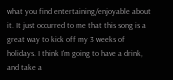what you find entertaining/enjoyable about it. It just occurred to me that this song is a great way to kick off my 3 weeks of holidays. I think I'm going to have a drink,  and take a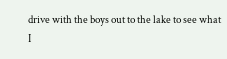drive with the boys out to the lake to see what I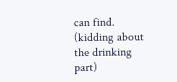can find. (kidding about the drinking part)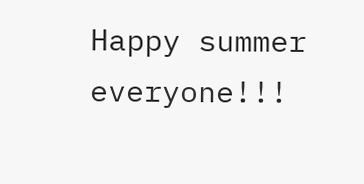Happy summer everyone!!!